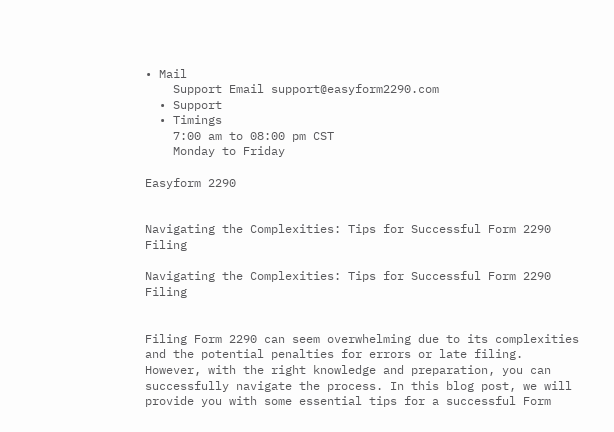• Mail
    Support Email support@easyform2290.com
  • Support
  • Timings
    7:00 am to 08:00 pm CST
    Monday to Friday

Easyform 2290


Navigating the Complexities: Tips for Successful Form 2290 Filing

Navigating the Complexities: Tips for Successful Form 2290 Filing


Filing Form 2290 can seem overwhelming due to its complexities and the potential penalties for errors or late filing. However, with the right knowledge and preparation, you can successfully navigate the process. In this blog post, we will provide you with some essential tips for a successful Form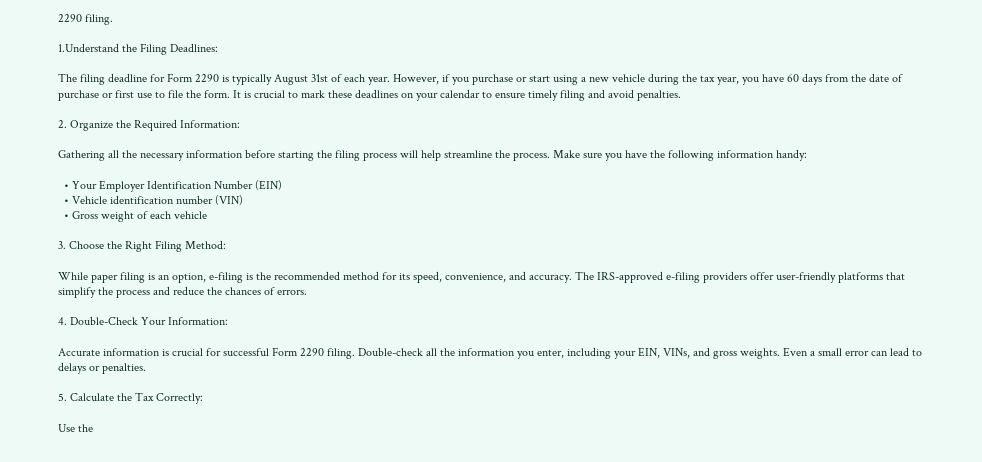2290 filing.

1.Understand the Filing Deadlines:

The filing deadline for Form 2290 is typically August 31st of each year. However, if you purchase or start using a new vehicle during the tax year, you have 60 days from the date of purchase or first use to file the form. It is crucial to mark these deadlines on your calendar to ensure timely filing and avoid penalties.

2. Organize the Required Information:

Gathering all the necessary information before starting the filing process will help streamline the process. Make sure you have the following information handy:

  • Your Employer Identification Number (EIN)
  • Vehicle identification number (VIN)
  • Gross weight of each vehicle

3. Choose the Right Filing Method:

While paper filing is an option, e-filing is the recommended method for its speed, convenience, and accuracy. The IRS-approved e-filing providers offer user-friendly platforms that simplify the process and reduce the chances of errors.

4. Double-Check Your Information:

Accurate information is crucial for successful Form 2290 filing. Double-check all the information you enter, including your EIN, VINs, and gross weights. Even a small error can lead to delays or penalties.

5. Calculate the Tax Correctly:

Use the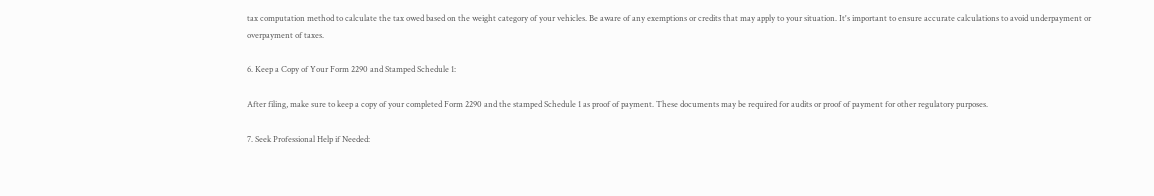tax computation method to calculate the tax owed based on the weight category of your vehicles. Be aware of any exemptions or credits that may apply to your situation. It's important to ensure accurate calculations to avoid underpayment or overpayment of taxes.

6. Keep a Copy of Your Form 2290 and Stamped Schedule 1:

After filing, make sure to keep a copy of your completed Form 2290 and the stamped Schedule 1 as proof of payment. These documents may be required for audits or proof of payment for other regulatory purposes.

7. Seek Professional Help if Needed: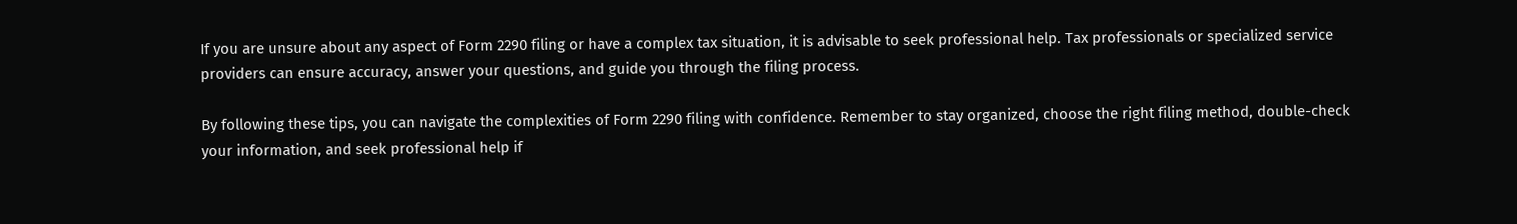If you are unsure about any aspect of Form 2290 filing or have a complex tax situation, it is advisable to seek professional help. Tax professionals or specialized service providers can ensure accuracy, answer your questions, and guide you through the filing process.

By following these tips, you can navigate the complexities of Form 2290 filing with confidence. Remember to stay organized, choose the right filing method, double-check your information, and seek professional help if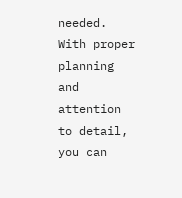needed. With proper planning and attention to detail, you can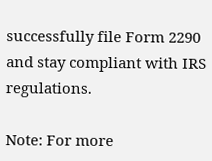successfully file Form 2290 and stay compliant with IRS regulations.

Note: For more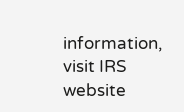information, visit IRS website